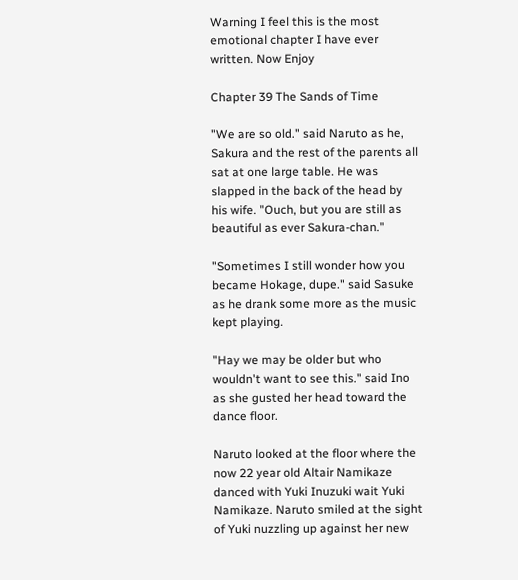Warning I feel this is the most emotional chapter I have ever written. Now Enjoy

Chapter 39 The Sands of Time

"We are so old." said Naruto as he, Sakura and the rest of the parents all sat at one large table. He was slapped in the back of the head by his wife. "Ouch, but you are still as beautiful as ever Sakura-chan."

"Sometimes I still wonder how you became Hokage, dupe." said Sasuke as he drank some more as the music kept playing.

"Hay we may be older but who wouldn't want to see this." said Ino as she gusted her head toward the dance floor.

Naruto looked at the floor where the now 22 year old Altair Namikaze danced with Yuki Inuzuki wait Yuki Namikaze. Naruto smiled at the sight of Yuki nuzzling up against her new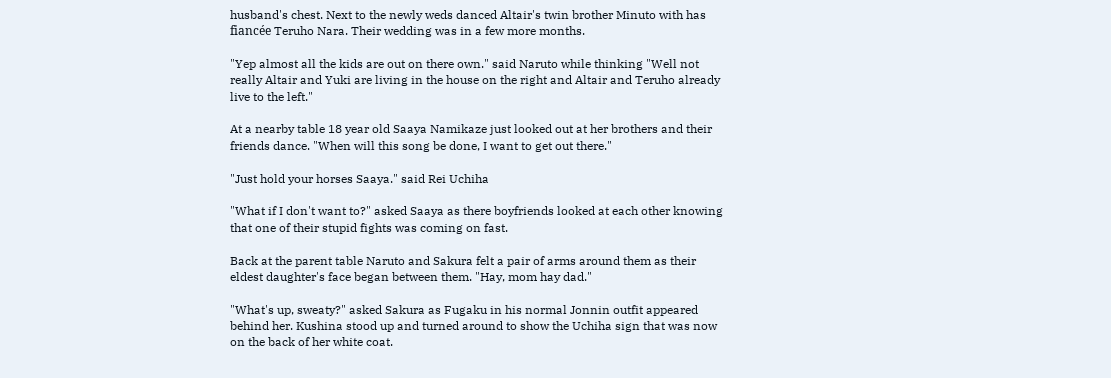husband's chest. Next to the newly weds danced Altair's twin brother Minuto with has fiancée Teruho Nara. Their wedding was in a few more months.

"Yep almost all the kids are out on there own." said Naruto while thinking "Well not really Altair and Yuki are living in the house on the right and Altair and Teruho already live to the left."

At a nearby table 18 year old Saaya Namikaze just looked out at her brothers and their friends dance. "When will this song be done, I want to get out there."

"Just hold your horses Saaya." said Rei Uchiha

"What if I don't want to?" asked Saaya as there boyfriends looked at each other knowing that one of their stupid fights was coming on fast.

Back at the parent table Naruto and Sakura felt a pair of arms around them as their eldest daughter's face began between them. "Hay, mom hay dad."

"What's up, sweaty?" asked Sakura as Fugaku in his normal Jonnin outfit appeared behind her. Kushina stood up and turned around to show the Uchiha sign that was now on the back of her white coat.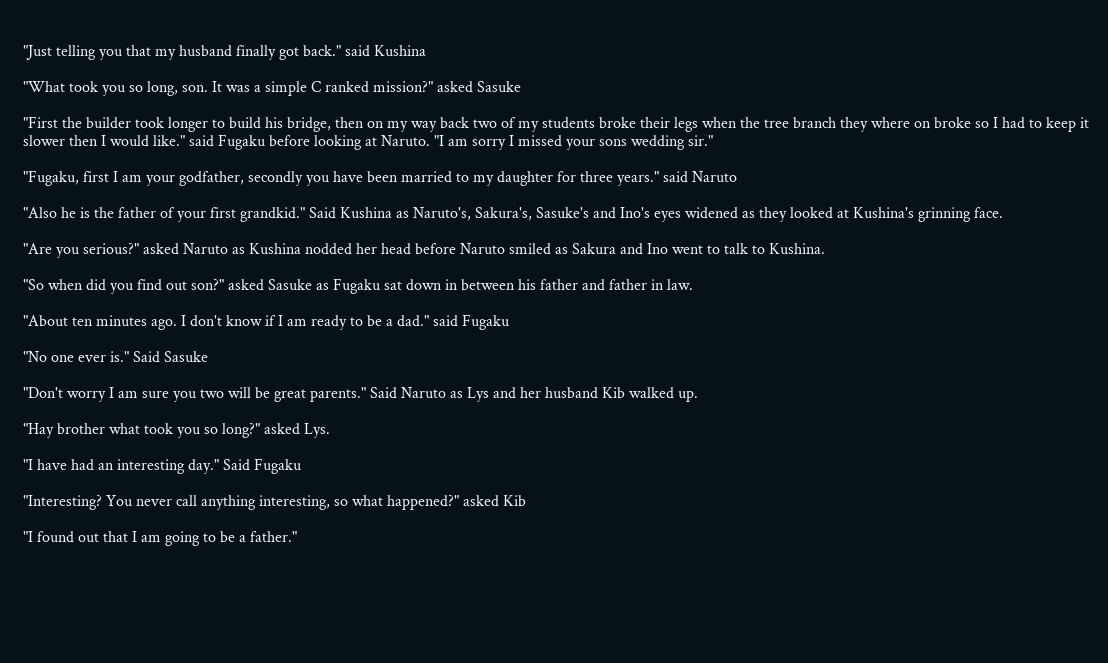"Just telling you that my husband finally got back." said Kushina

"What took you so long, son. It was a simple C ranked mission?" asked Sasuke

"First the builder took longer to build his bridge, then on my way back two of my students broke their legs when the tree branch they where on broke so I had to keep it slower then I would like." said Fugaku before looking at Naruto. "I am sorry I missed your sons wedding sir."

"Fugaku, first I am your godfather, secondly you have been married to my daughter for three years." said Naruto

"Also he is the father of your first grandkid." Said Kushina as Naruto's, Sakura's, Sasuke's and Ino's eyes widened as they looked at Kushina's grinning face.

"Are you serious?" asked Naruto as Kushina nodded her head before Naruto smiled as Sakura and Ino went to talk to Kushina.

"So when did you find out son?" asked Sasuke as Fugaku sat down in between his father and father in law.

"About ten minutes ago. I don't know if I am ready to be a dad." said Fugaku

"No one ever is." Said Sasuke

"Don't worry I am sure you two will be great parents." Said Naruto as Lys and her husband Kib walked up.

"Hay brother what took you so long?" asked Lys.

"I have had an interesting day." Said Fugaku

"Interesting? You never call anything interesting, so what happened?" asked Kib

"I found out that I am going to be a father."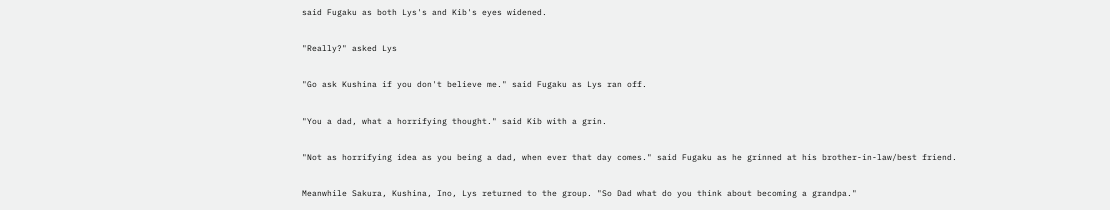said Fugaku as both Lys's and Kib's eyes widened.

"Really?" asked Lys

"Go ask Kushina if you don't believe me." said Fugaku as Lys ran off.

"You a dad, what a horrifying thought." said Kib with a grin.

"Not as horrifying idea as you being a dad, when ever that day comes." said Fugaku as he grinned at his brother-in-law/best friend.

Meanwhile Sakura, Kushina, Ino, Lys returned to the group. "So Dad what do you think about becoming a grandpa."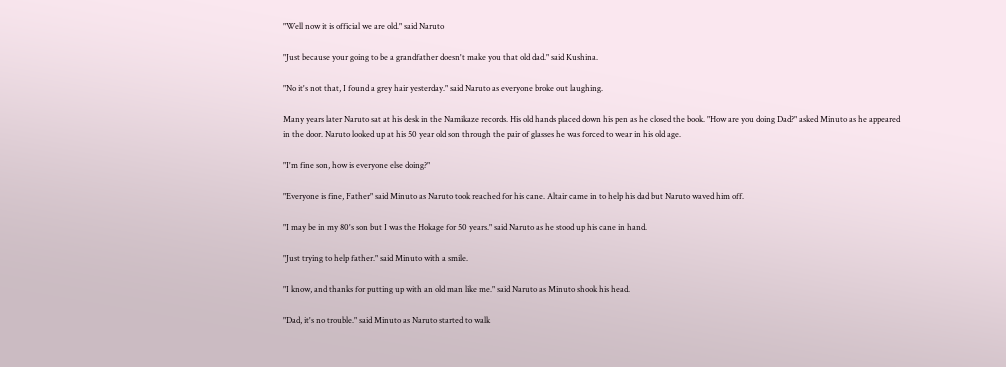"Well now it is official we are old." said Naruto

"Just because your going to be a grandfather doesn't make you that old dad." said Kushina.

"No it's not that, I found a grey hair yesterday." said Naruto as everyone broke out laughing.

Many years later Naruto sat at his desk in the Namikaze records. His old hands placed down his pen as he closed the book. "How are you doing Dad?" asked Minuto as he appeared in the door. Naruto looked up at his 50 year old son through the pair of glasses he was forced to wear in his old age.

"I'm fine son, how is everyone else doing?"

"Everyone is fine, Father" said Minuto as Naruto took reached for his cane. Altair came in to help his dad but Naruto waved him off.

"I may be in my 80's son but I was the Hokage for 50 years." said Naruto as he stood up his cane in hand.

"Just trying to help father." said Minuto with a smile.

"I know, and thanks for putting up with an old man like me." said Naruto as Minuto shook his head.

"Dad, it's no trouble." said Minuto as Naruto started to walk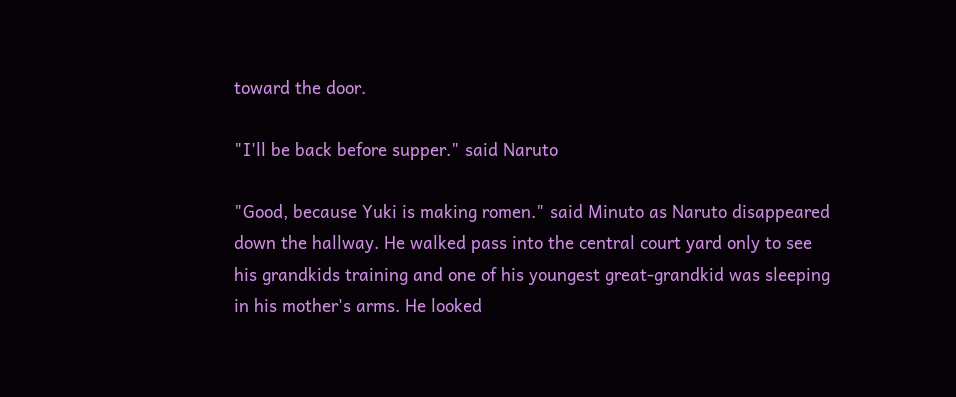toward the door.

"I'll be back before supper." said Naruto

"Good, because Yuki is making romen." said Minuto as Naruto disappeared down the hallway. He walked pass into the central court yard only to see his grandkids training and one of his youngest great-grandkid was sleeping in his mother's arms. He looked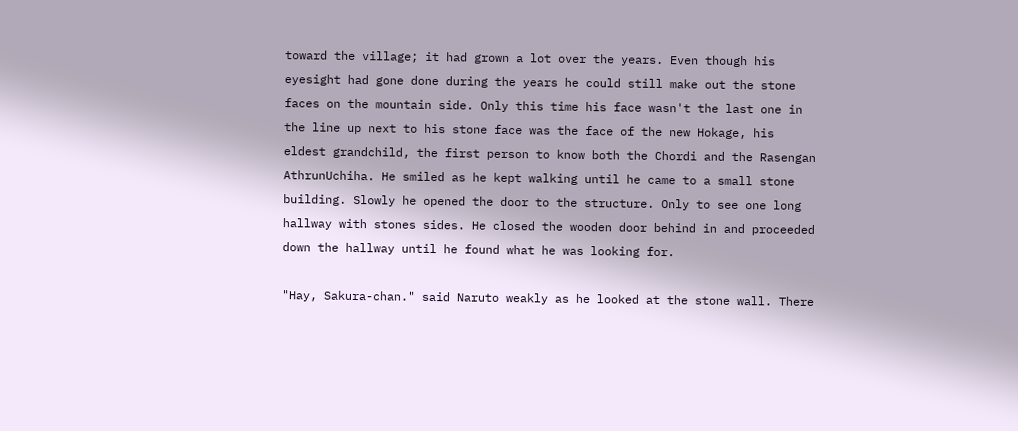toward the village; it had grown a lot over the years. Even though his eyesight had gone done during the years he could still make out the stone faces on the mountain side. Only this time his face wasn't the last one in the line up next to his stone face was the face of the new Hokage, his eldest grandchild, the first person to know both the Chordi and the Rasengan AthrunUchiha. He smiled as he kept walking until he came to a small stone building. Slowly he opened the door to the structure. Only to see one long hallway with stones sides. He closed the wooden door behind in and proceeded down the hallway until he found what he was looking for.

"Hay, Sakura-chan." said Naruto weakly as he looked at the stone wall. There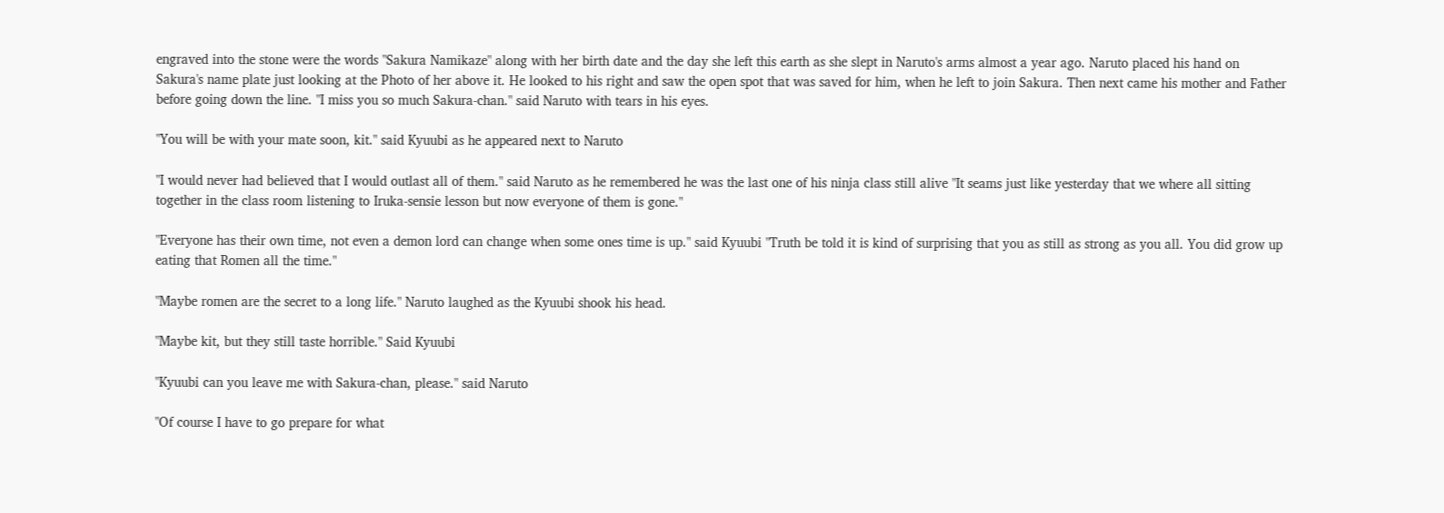engraved into the stone were the words "Sakura Namikaze" along with her birth date and the day she left this earth as she slept in Naruto's arms almost a year ago. Naruto placed his hand on Sakura's name plate just looking at the Photo of her above it. He looked to his right and saw the open spot that was saved for him, when he left to join Sakura. Then next came his mother and Father before going down the line. "I miss you so much Sakura-chan." said Naruto with tears in his eyes.

"You will be with your mate soon, kit." said Kyuubi as he appeared next to Naruto

"I would never had believed that I would outlast all of them." said Naruto as he remembered he was the last one of his ninja class still alive "It seams just like yesterday that we where all sitting together in the class room listening to Iruka-sensie lesson but now everyone of them is gone."

"Everyone has their own time, not even a demon lord can change when some ones time is up." said Kyuubi "Truth be told it is kind of surprising that you as still as strong as you all. You did grow up eating that Romen all the time."

"Maybe romen are the secret to a long life." Naruto laughed as the Kyuubi shook his head.

"Maybe kit, but they still taste horrible." Said Kyuubi

"Kyuubi can you leave me with Sakura-chan, please." said Naruto

"Of course I have to go prepare for what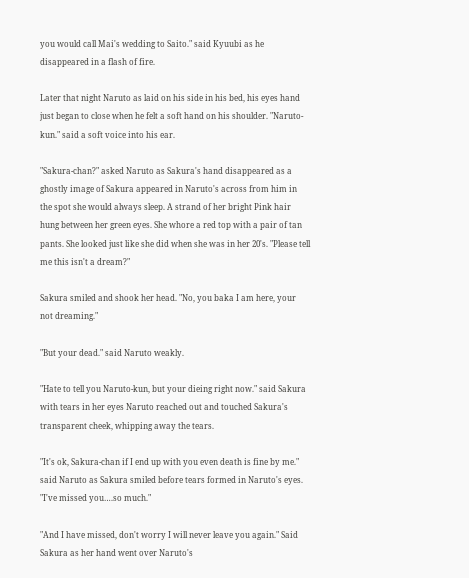you would call Mai's wedding to Saito." said Kyuubi as he disappeared in a flash of fire.

Later that night Naruto as laid on his side in his bed, his eyes hand just began to close when he felt a soft hand on his shoulder. "Naruto-kun." said a soft voice into his ear.

"Sakura-chan?" asked Naruto as Sakura's hand disappeared as a ghostly image of Sakura appeared in Naruto's across from him in the spot she would always sleep. A strand of her bright Pink hair hung between her green eyes. She whore a red top with a pair of tan pants. She looked just like she did when she was in her 20's. "Please tell me this isn't a dream?"

Sakura smiled and shook her head. "No, you baka I am here, your not dreaming."

"But your dead." said Naruto weakly.

"Hate to tell you Naruto-kun, but your dieing right now." said Sakura with tears in her eyes Naruto reached out and touched Sakura's transparent cheek, whipping away the tears.

"It's ok, Sakura-chan if I end up with you even death is fine by me." said Naruto as Sakura smiled before tears formed in Naruto's eyes. "I've missed you….so much."

"And I have missed, don't worry I will never leave you again." Said Sakura as her hand went over Naruto's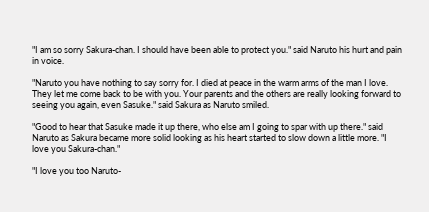"I am so sorry Sakura-chan. I should have been able to protect you." said Naruto his hurt and pain in voice.

"Naruto you have nothing to say sorry for. I died at peace in the warm arms of the man I love. They let me come back to be with you. Your parents and the others are really looking forward to seeing you again, even Sasuke." said Sakura as Naruto smiled.

"Good to hear that Sasuke made it up there, who else am I going to spar with up there." said Naruto as Sakura became more solid looking as his heart started to slow down a little more. "I love you Sakura-chan."

"I love you too Naruto-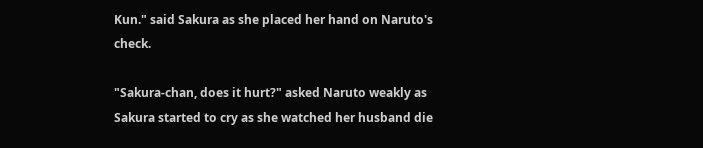Kun." said Sakura as she placed her hand on Naruto's check.

"Sakura-chan, does it hurt?" asked Naruto weakly as Sakura started to cry as she watched her husband die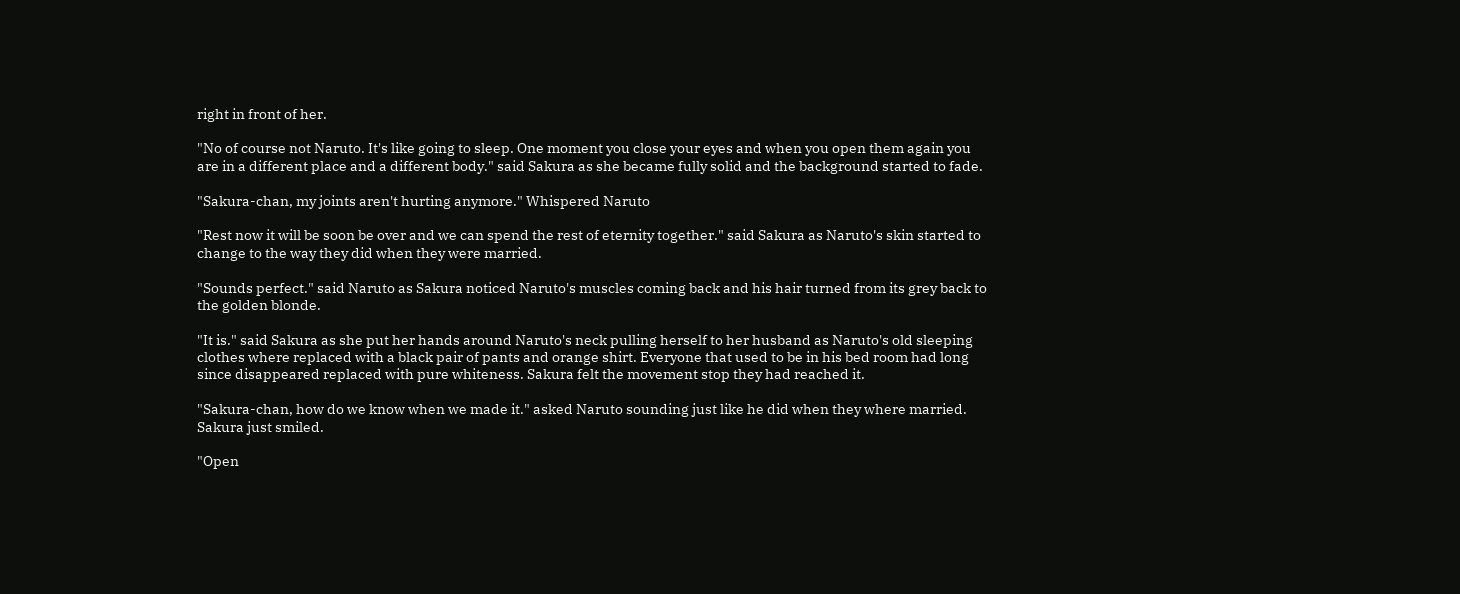right in front of her.

"No of course not Naruto. It's like going to sleep. One moment you close your eyes and when you open them again you are in a different place and a different body." said Sakura as she became fully solid and the background started to fade.

"Sakura-chan, my joints aren't hurting anymore." Whispered Naruto

"Rest now it will be soon be over and we can spend the rest of eternity together." said Sakura as Naruto's skin started to change to the way they did when they were married.

"Sounds perfect." said Naruto as Sakura noticed Naruto's muscles coming back and his hair turned from its grey back to the golden blonde.

"It is." said Sakura as she put her hands around Naruto's neck pulling herself to her husband as Naruto's old sleeping clothes where replaced with a black pair of pants and orange shirt. Everyone that used to be in his bed room had long since disappeared replaced with pure whiteness. Sakura felt the movement stop they had reached it.

"Sakura-chan, how do we know when we made it." asked Naruto sounding just like he did when they where married. Sakura just smiled.

"Open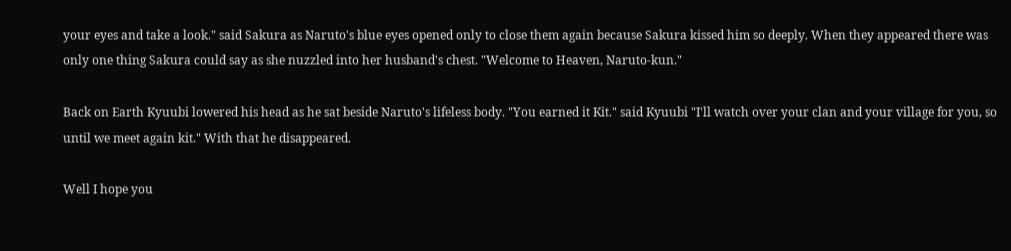your eyes and take a look." said Sakura as Naruto's blue eyes opened only to close them again because Sakura kissed him so deeply. When they appeared there was only one thing Sakura could say as she nuzzled into her husband's chest. "Welcome to Heaven, Naruto-kun."

Back on Earth Kyuubi lowered his head as he sat beside Naruto's lifeless body. "You earned it Kit." said Kyuubi "I'll watch over your clan and your village for you, so until we meet again kit." With that he disappeared.

Well I hope you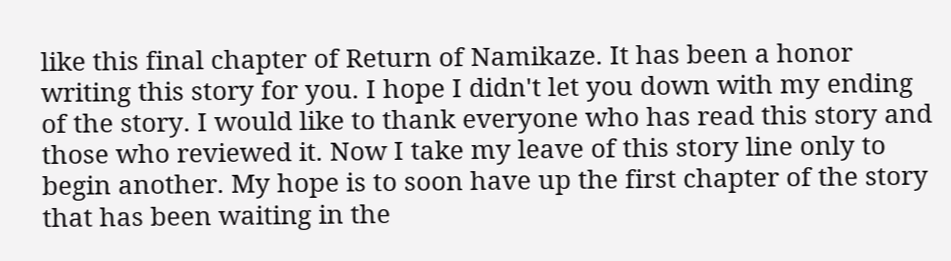like this final chapter of Return of Namikaze. It has been a honor writing this story for you. I hope I didn't let you down with my ending of the story. I would like to thank everyone who has read this story and those who reviewed it. Now I take my leave of this story line only to begin another. My hope is to soon have up the first chapter of the story that has been waiting in the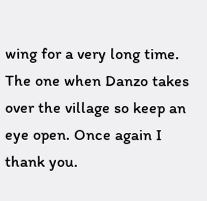wing for a very long time. The one when Danzo takes over the village so keep an eye open. Once again I thank you.